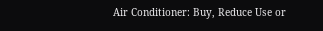Air Conditioner: Buy, Reduce Use or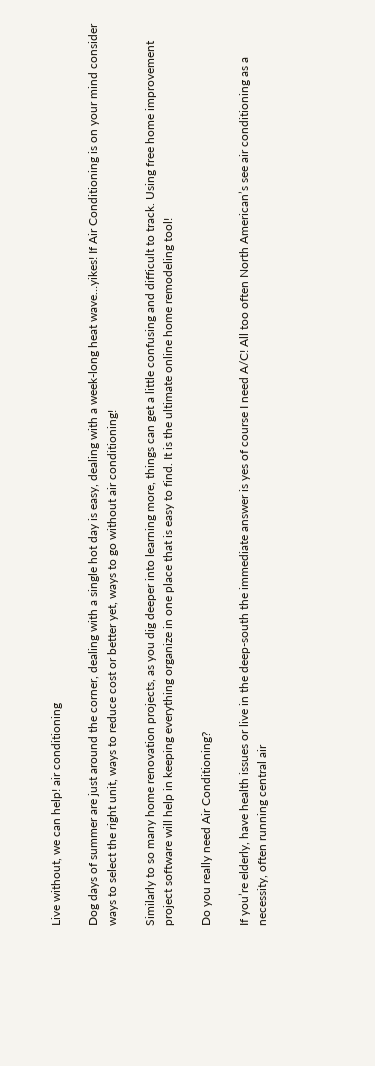Live without, we can help! air conditioning

Dog days of summer are just around the corner, dealing with a single hot day is easy, dealing with a week-long heat wave…yikes! If Air Conditioning is on your mind consider ways to select the right unit, ways to reduce cost or better yet, ways to go without air conditioning!

Similarly to so many home renovation projects, as you dig deeper into learning more, things can get a little confusing and difficult to track. Using free home improvement project software will help in keeping everything organize in one place that is easy to find. It is the ultimate online home remodeling tool!

Do you really need Air Conditioning?

If you’re elderly, have health issues or live in the deep-south the immediate answer is yes of course I need A/C! All too often North American’s see air conditioning as a necessity, often running central air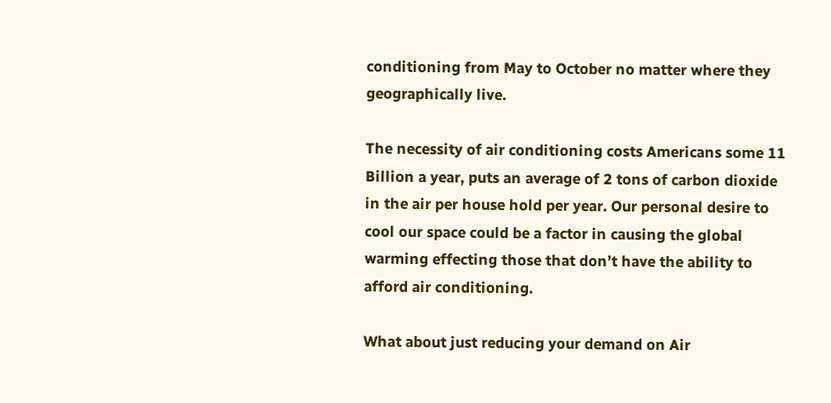conditioning from May to October no matter where they geographically live.

The necessity of air conditioning costs Americans some 11 Billion a year, puts an average of 2 tons of carbon dioxide in the air per house hold per year. Our personal desire to cool our space could be a factor in causing the global warming effecting those that don’t have the ability to afford air conditioning.

What about just reducing your demand on Air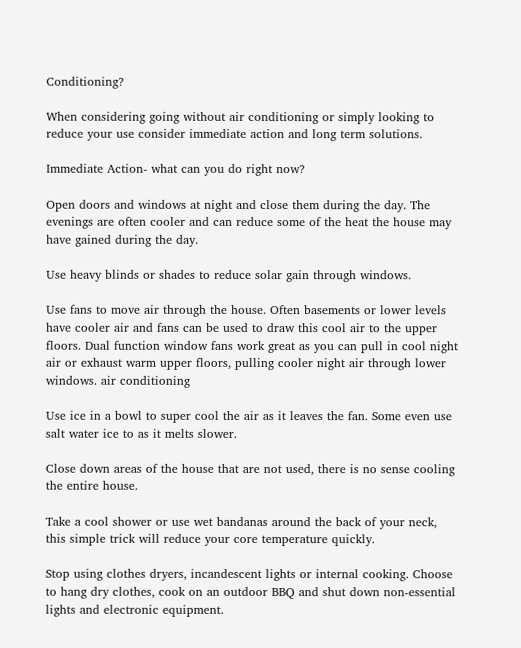Conditioning?

When considering going without air conditioning or simply looking to reduce your use consider immediate action and long term solutions.

Immediate Action- what can you do right now?

Open doors and windows at night and close them during the day. The evenings are often cooler and can reduce some of the heat the house may have gained during the day.

Use heavy blinds or shades to reduce solar gain through windows.

Use fans to move air through the house. Often basements or lower levels have cooler air and fans can be used to draw this cool air to the upper floors. Dual function window fans work great as you can pull in cool night air or exhaust warm upper floors, pulling cooler night air through lower windows. air conditioning

Use ice in a bowl to super cool the air as it leaves the fan. Some even use salt water ice to as it melts slower.

Close down areas of the house that are not used, there is no sense cooling the entire house.

Take a cool shower or use wet bandanas around the back of your neck, this simple trick will reduce your core temperature quickly.

Stop using clothes dryers, incandescent lights or internal cooking. Choose to hang dry clothes, cook on an outdoor BBQ and shut down non-essential lights and electronic equipment.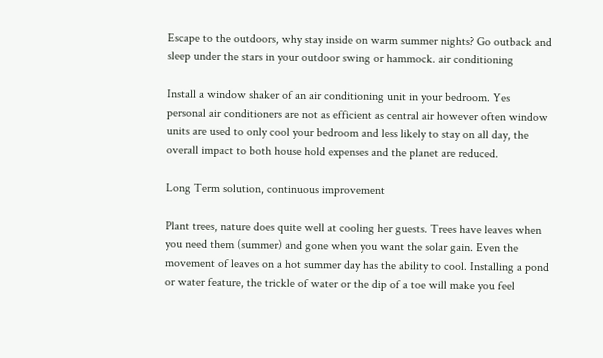Escape to the outdoors, why stay inside on warm summer nights? Go outback and sleep under the stars in your outdoor swing or hammock. air conditioning

Install a window shaker of an air conditioning unit in your bedroom. Yes personal air conditioners are not as efficient as central air however often window units are used to only cool your bedroom and less likely to stay on all day, the overall impact to both house hold expenses and the planet are reduced.

Long Term solution, continuous improvement

Plant trees, nature does quite well at cooling her guests. Trees have leaves when you need them (summer) and gone when you want the solar gain. Even the movement of leaves on a hot summer day has the ability to cool. Installing a pond or water feature, the trickle of water or the dip of a toe will make you feel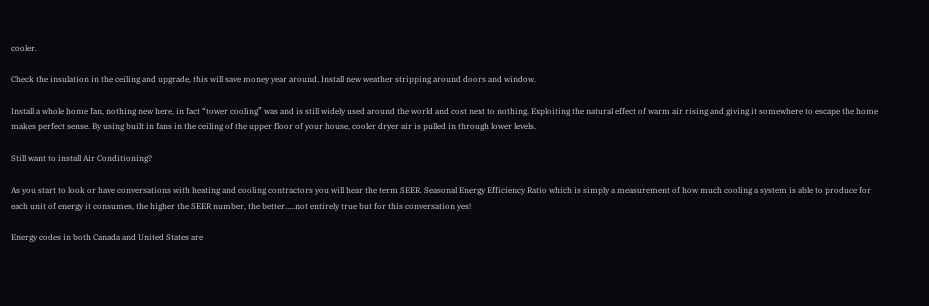cooler.

Check the insulation in the ceiling and upgrade, this will save money year around. Install new weather stripping around doors and window.

Install a whole home fan, nothing new here, in fact “tower cooling” was and is still widely used around the world and cost next to nothing. Exploiting the natural effect of warm air rising and giving it somewhere to escape the home makes perfect sense. By using built in fans in the ceiling of the upper floor of your house, cooler dryer air is pulled in through lower levels.

Still want to install Air Conditioning?

As you start to look or have conversations with heating and cooling contractors you will hear the term SEER. Seasonal Energy Efficiency Ratio which is simply a measurement of how much cooling a system is able to produce for each unit of energy it consumes, the higher the SEER number, the better…..not entirely true but for this conversation yes!

Energy codes in both Canada and United States are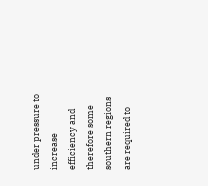under pressure to increase efficiency and therefore some southern regions are required to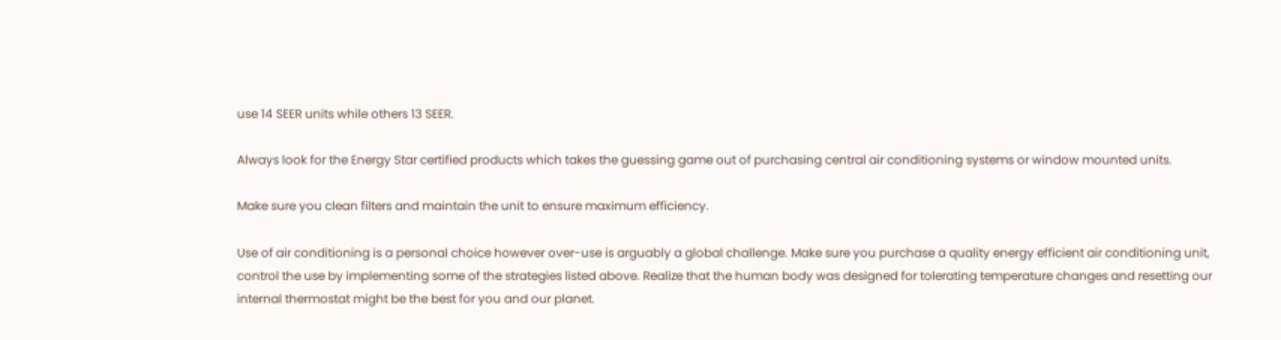use 14 SEER units while others 13 SEER.

Always look for the Energy Star certified products which takes the guessing game out of purchasing central air conditioning systems or window mounted units.

Make sure you clean filters and maintain the unit to ensure maximum efficiency.

Use of air conditioning is a personal choice however over-use is arguably a global challenge. Make sure you purchase a quality energy efficient air conditioning unit, control the use by implementing some of the strategies listed above. Realize that the human body was designed for tolerating temperature changes and resetting our internal thermostat might be the best for you and our planet.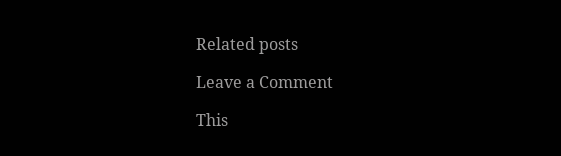Related posts

Leave a Comment

This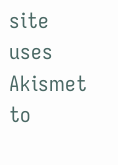site uses Akismet to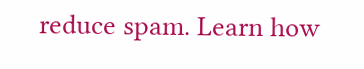reduce spam. Learn how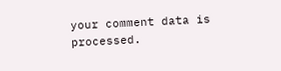your comment data is processed.